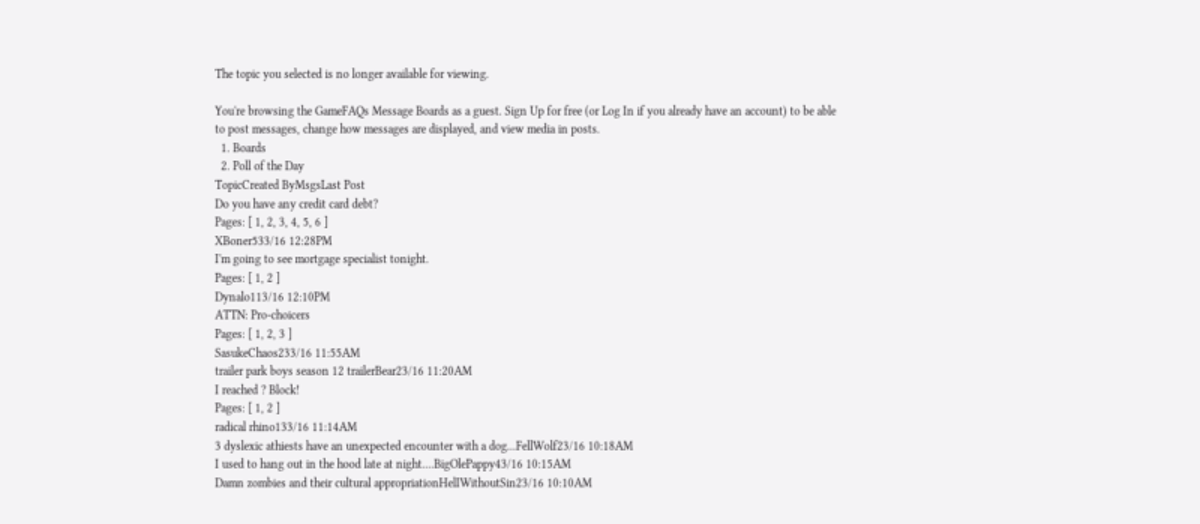The topic you selected is no longer available for viewing.

You're browsing the GameFAQs Message Boards as a guest. Sign Up for free (or Log In if you already have an account) to be able to post messages, change how messages are displayed, and view media in posts.
  1. Boards
  2. Poll of the Day
TopicCreated ByMsgsLast Post
Do you have any credit card debt?
Pages: [ 1, 2, 3, 4, 5, 6 ]
XBoner533/16 12:28PM
I'm going to see mortgage specialist tonight.
Pages: [ 1, 2 ]
Dynalo113/16 12:10PM
ATTN: Pro-choicers
Pages: [ 1, 2, 3 ]
SasukeChaos233/16 11:55AM
trailer park boys season 12 trailerBear23/16 11:20AM
I reached ? Block!
Pages: [ 1, 2 ]
radical rhino133/16 11:14AM
3 dyslexic athiests have an unexpected encounter with a dog...FellWolf23/16 10:18AM
I used to hang out in the hood late at night....BigOlePappy43/16 10:15AM
Damn zombies and their cultural appropriationHelIWithoutSin23/16 10:10AM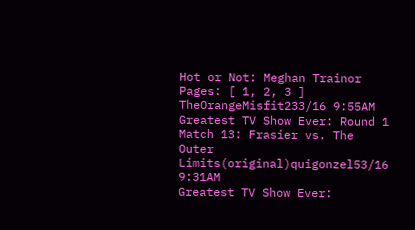Hot or Not: Meghan Trainor
Pages: [ 1, 2, 3 ]
TheOrangeMisfit233/16 9:55AM
Greatest TV Show Ever: Round 1 Match 13: Frasier vs. The Outer Limits(original)quigonzel53/16 9:31AM
Greatest TV Show Ever: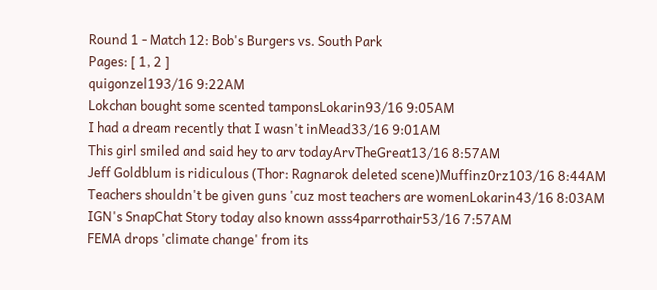Round 1 - Match 12: Bob's Burgers vs. South Park
Pages: [ 1, 2 ]
quigonzel193/16 9:22AM
Lokchan bought some scented tamponsLokarin93/16 9:05AM
I had a dream recently that I wasn't inMead33/16 9:01AM
This girl smiled and said hey to arv todayArvTheGreat13/16 8:57AM
Jeff Goldblum is ridiculous (Thor: Ragnarok deleted scene)Muffinz0rz103/16 8:44AM
Teachers shouldn't be given guns 'cuz most teachers are womenLokarin43/16 8:03AM
IGN's SnapChat Story today also known asss4parrothair53/16 7:57AM
FEMA drops 'climate change' from its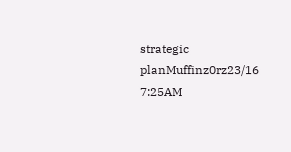strategic planMuffinz0rz23/16 7:25AM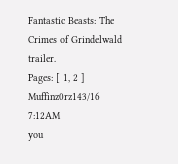Fantastic Beasts: The Crimes of Grindelwald trailer.
Pages: [ 1, 2 ]
Muffinz0rz143/16 7:12AM
you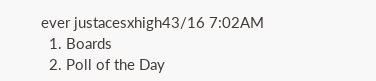ever justacesxhigh43/16 7:02AM
  1. Boards
  2. Poll of the Day